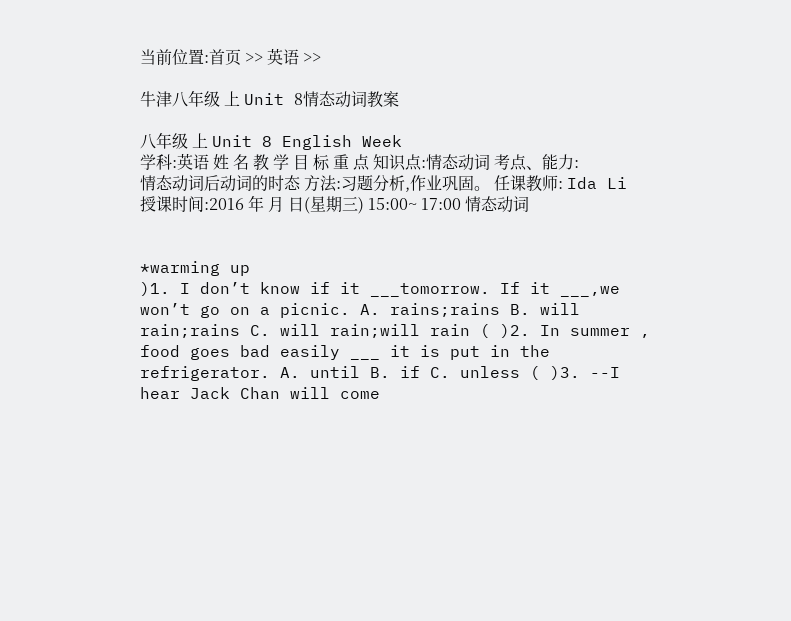当前位置:首页 >> 英语 >>

牛津八年级 上 Unit 8情态动词教案

八年级 上 Unit 8 English Week
学科:英语 姓 名 教 学 目 标 重 点 知识点:情态动词 考点、能力:情态动词后动词的时态 方法:习题分析,作业巩固。 任课教师: Ida Li 授课时间:2016 年 月 日(星期三) 15:00~ 17:00 情态动词


*warming up
)1. I don’t know if it ___tomorrow. If it ___,we won’t go on a picnic. A. rains;rains B. will rain;rains C. will rain;will rain ( )2. In summer , food goes bad easily ___ it is put in the refrigerator. A. until B. if C. unless ( )3. --I hear Jack Chan will come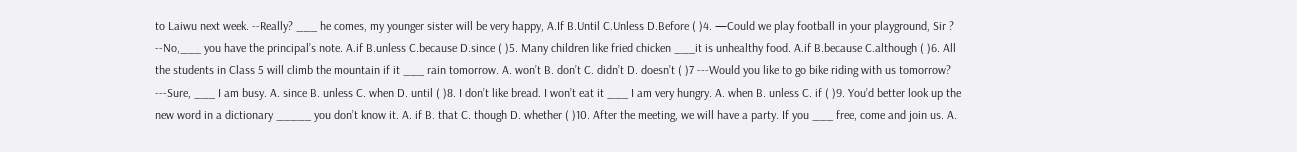to Laiwu next week. --Really? ___ he comes, my younger sister will be very happy, A.If B.Until C.Unless D.Before ( )4. —Could we play football in your playground, Sir ? --No,___ you have the principal’s note. A.if B.unless C.because D.since ( )5. Many children like fried chicken ___it is unhealthy food. A.if B.because C.although ( )6. All the students in Class 5 will climb the mountain if it ___ rain tomorrow. A. won’t B. don’t C. didn’t D. doesn’t ( )7 ---Would you like to go bike riding with us tomorrow? ---Sure, ___ I am busy. A. since B. unless C. when D. until ( )8. I don’t like bread. I won’t eat it ___ I am very hungry. A. when B. unless C. if ( )9. You’d better look up the new word in a dictionary _____ you don’t know it. A. if B. that C. though D. whether ( )10. After the meeting, we will have a party. If you ___ free, come and join us. A.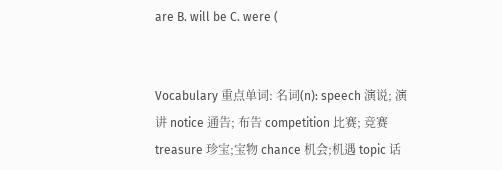are B. will be C. were (


Vocabulary 重点单词: 名词(n): speech 演说; 演讲 notice 通告; 布告 competition 比赛; 竞赛 treasure 珍宝;宝物 chance 机会;机遇 topic 话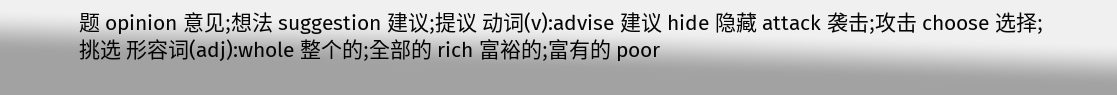题 opinion 意见;想法 suggestion 建议;提议 动词(v):advise 建议 hide 隐藏 attack 袭击;攻击 choose 选择;挑选 形容词(adj):whole 整个的;全部的 rich 富裕的;富有的 poor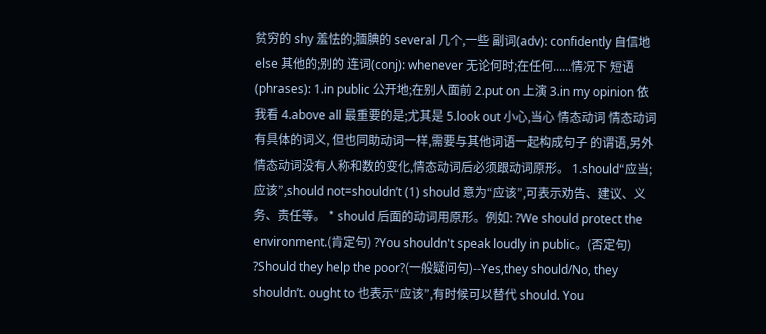贫穷的 shy 羞怯的;腼腆的 several 几个,一些 副词(adv): confidently 自信地 else 其他的;别的 连词(conj): whenever 无论何时;在任何......情况下 短语(phrases): 1.in public 公开地;在别人面前 2.put on 上演 3.in my opinion 依我看 4.above all 最重要的是;尤其是 5.look out 小心,当心 情态动词 情态动词有具体的词义, 但也同助动词一样,需要与其他词语一起构成句子 的谓语,另外情态动词没有人称和数的变化,情态动词后必须跟动词原形。 1.should“应当;应该”,should not=shouldn’t (1) should 意为“应该”,可表示劝告、建议、义务、责任等。 * should 后面的动词用原形。例如: ?We should protect the environment.(肯定句) ?You shouldn't speak loudly in public。(否定句) ?Should they help the poor?(一般疑问句)--Yes,they should/No, they shouldn’t. ought to 也表示“应该”,有时候可以替代 should. You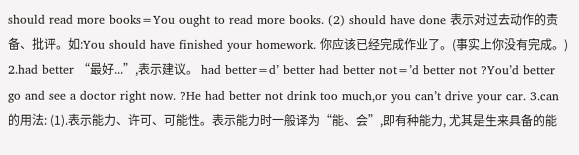should read more books=You ought to read more books. (2) should have done 表示对过去动作的责备、批评。如:You should have finished your homework. 你应该已经完成作业了。(事实上你没有完成。) 2.had better “最好...”,表示建议。 had better=d’ better had better not=’d better not ?You’d better go and see a doctor right now. ?He had better not drink too much,or you can’t drive your car. 3.can 的用法: (1).表示能力、许可、可能性。表示能力时一般译为“能、会”,即有种能力, 尤其是生来具备的能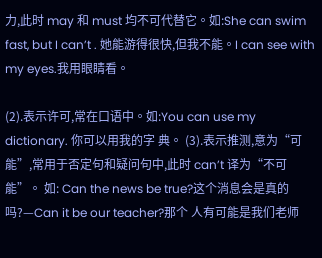力,此时 may 和 must 均不可代替它。如:She can swim fast, but I can’t . 她能游得很快,但我不能。I can see with my eyes.我用眼睛看。

(2).表示许可,常在口语中。如:You can use my dictionary. 你可以用我的字 典。 (3).表示推测,意为“可能”,常用于否定句和疑问句中,此时 can’t 译为“不可 能”。 如: Can the news be true?这个消息会是真的吗?—Can it be our teacher?那个 人有可能是我们老师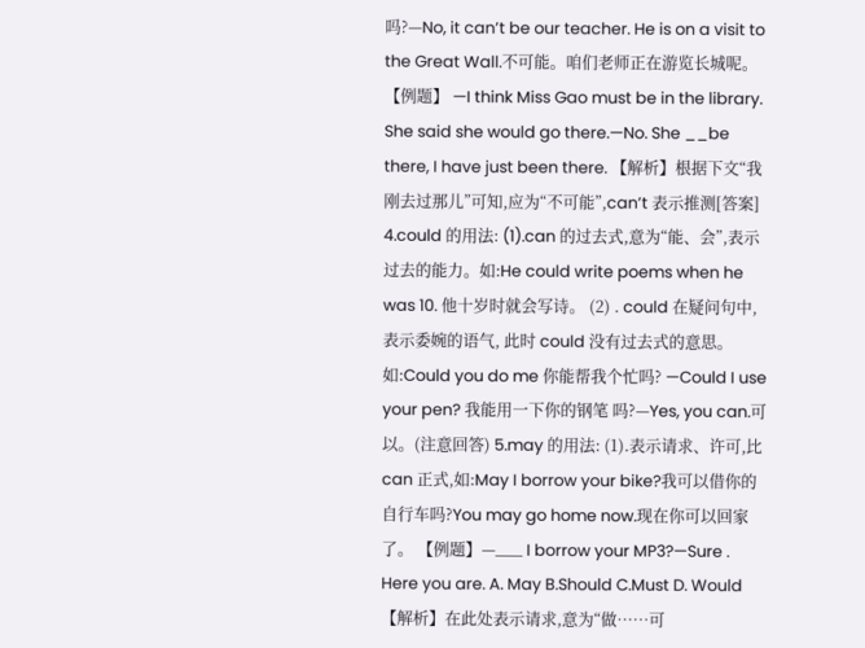吗?—No, it can’t be our teacher. He is on a visit to the Great Wall.不可能。咱们老师正在游览长城呢。 【例题】 —I think Miss Gao must be in the library. She said she would go there.—No. She __be there, I have just been there. 【解析】根据下文“我刚去过那儿”可知,应为“不可能”,can’t 表示推测[答案] 4.could 的用法: (1).can 的过去式,意为“能、会”,表示过去的能力。如:He could write poems when he was 10. 他十岁时就会写诗。 (2) . could 在疑问句中, 表示委婉的语气, 此时 could 没有过去式的意思。 如:Could you do me 你能帮我个忙吗? —Could I use your pen? 我能用一下你的钢笔 吗?—Yes, you can.可以。(注意回答) 5.may 的用法: (1).表示请求、许可,比 can 正式,如:May I borrow your bike?我可以借你的 自行车吗?You may go home now.现在你可以回家了。 【例题】—___ I borrow your MP3?—Sure . Here you are. A. May B.Should C.Must D. Would 【解析】在此处表示请求,意为“做……可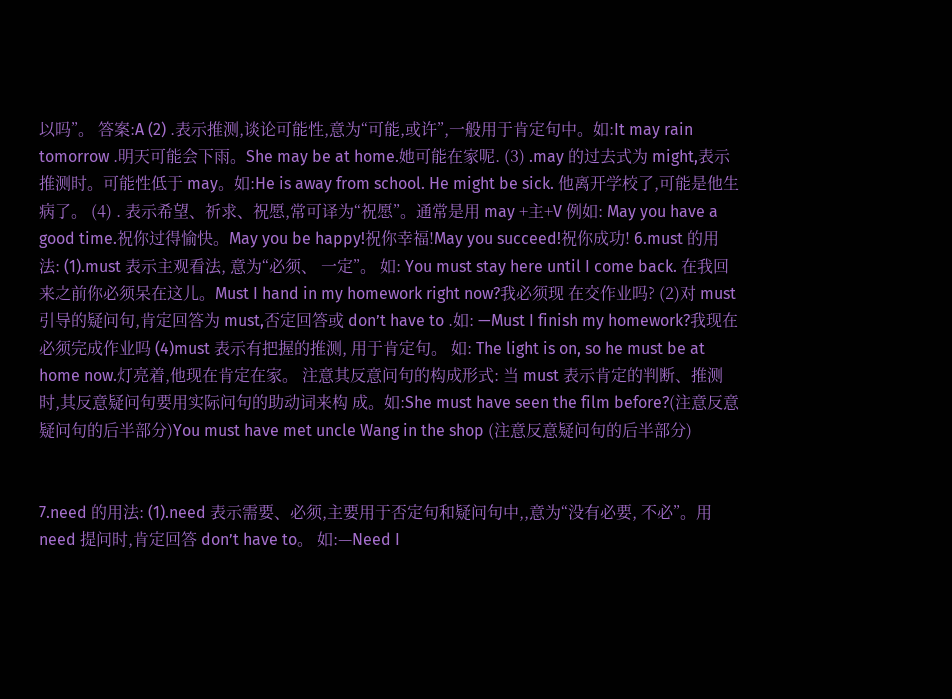以吗”。 答案:A (2) .表示推测,谈论可能性,意为“可能,或许”,一般用于肯定句中。如:It may rain tomorrow .明天可能会下雨。She may be at home.她可能在家呢. (3) .may 的过去式为 might,表示推测时。可能性低于 may。如:He is away from school. He might be sick. 他离开学校了,可能是他生病了。 (4) . 表示希望、祈求、祝愿,常可译为“祝愿”。通常是用 may +主+V 例如: May you have a good time.祝你过得愉快。May you be happy!祝你幸福!May you succeed!祝你成功! 6.must 的用法: (1).must 表示主观看法, 意为“必须、 一定”。 如: You must stay here until I come back. 在我回来之前你必须呆在这儿。Must I hand in my homework right now?我必须现 在交作业吗? (2)对 must 引导的疑问句,肯定回答为 must,否定回答或 don’t have to .如: —Must I finish my homework?我现在必须完成作业吗 (4)must 表示有把握的推测, 用于肯定句。 如: The light is on, so he must be at home now.灯亮着,他现在肯定在家。 注意其反意问句的构成形式: 当 must 表示肯定的判断、推测时,其反意疑问句要用实际问句的助动词来构 成。如:She must have seen the film before?(注意反意疑问句的后半部分)You must have met uncle Wang in the shop (注意反意疑问句的后半部分)


7.need 的用法: (1).need 表示需要、必须,主要用于否定句和疑问句中,,意为“没有必要, 不必”。用 need 提问时,肯定回答 don’t have to。 如:—Need I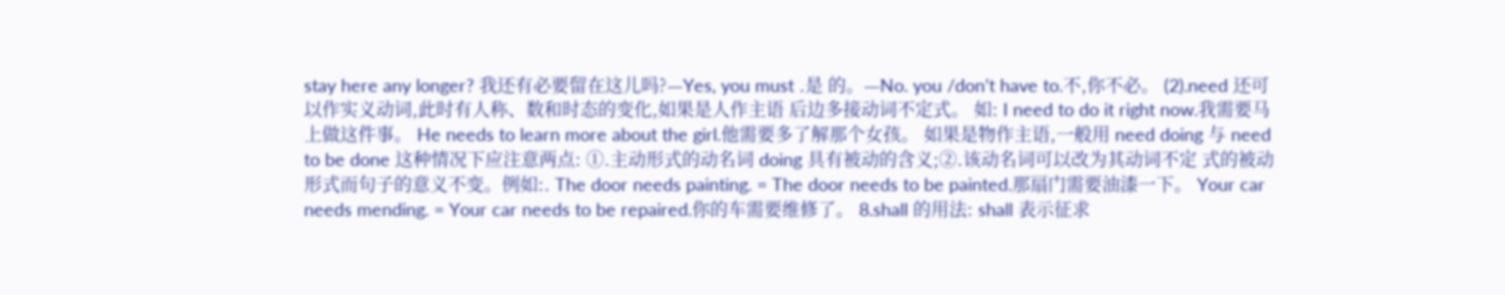stay here any longer? 我还有必要留在这儿吗?—Yes, you must .是 的。—No. you /don’t have to.不,你不必。 (2).need 还可以作实义动词,此时有人称、数和时态的变化,如果是人作主语 后边多接动词不定式。 如: I need to do it right now.我需要马上做这件事。 He needs to learn more about the girl.他需要多了解那个女孩。 如果是物作主语,一般用 need doing 与 need to be done 这种情况下应注意两点: ①.主动形式的动名词 doing 具有被动的含义;②.该动名词可以改为其动词不定 式的被动形式而句子的意义不变。例如:. The door needs painting. = The door needs to be painted.那扇门需要油漆一下。 Your car needs mending. = Your car needs to be repaired.你的车需要维修了。 8.shall 的用法: shall 表示征求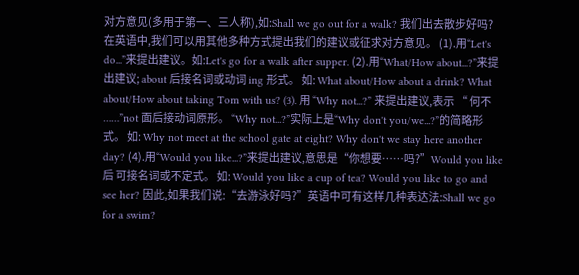对方意见(多用于第一、三人称),如:Shall we go out for a walk? 我们出去散步好吗? 在英语中,我们可以用其他多种方式提出我们的建议或征求对方意见。 (1).用“Let's do...”来提出建议。如:Let's go for a walk after supper. (2).用“What/How about...?”来提出建议; about 后接名词或动词 ing 形式。 如: What about/How about a drink? What about/How about taking Tom with us? (3). 用 “Why not...?” 来提出建议,表示 “ 何不 ……”not 面后接动词原形。 “Why not...?”实际上是“Why don't you/we...?”的简略形式。 如: Why not meet at the school gate at eight? Why don't we stay here another day? (4).用“Would you like...?”来提出建议,意思是“你想要……吗?”Would you like 后 可接名词或不定式。 如: Would you like a cup of tea? Would you like to go and see her? 因此,如果我们说:“去游泳好吗?”英语中可有这样几种表达法:Shall we go for a swim?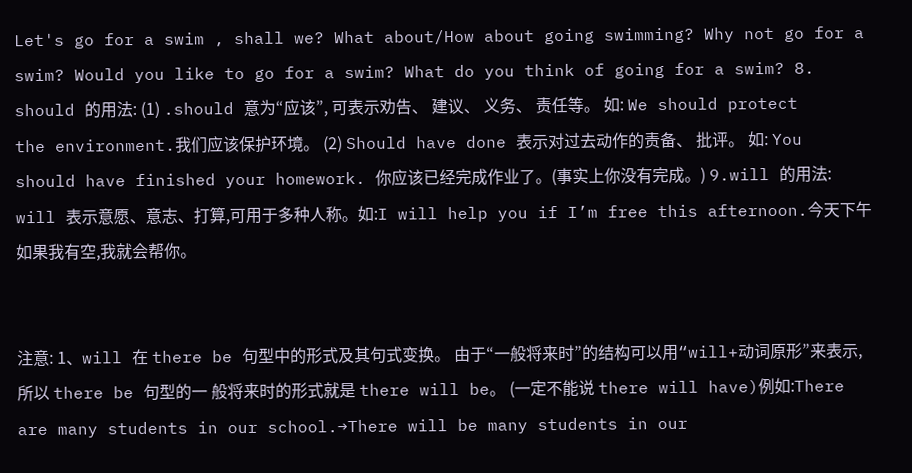Let's go for a swim , shall we? What about/How about going swimming? Why not go for a swim? Would you like to go for a swim? What do you think of going for a swim? 8. should 的用法: (1) .should 意为“应该”, 可表示劝告、 建议、 义务、 责任等。 如: We should protect the environment.我们应该保护环境。 (2) Should have done 表示对过去动作的责备、 批评。 如: You should have finished your homework. 你应该已经完成作业了。(事实上你没有完成。) 9.will 的用法: will 表示意愿、意志、打算,可用于多种人称。如:I will help you if I’m free this afternoon.今天下午如果我有空,我就会帮你。


注意: 1、will 在 there be 句型中的形式及其句式变换。 由于“一般将来时”的结构可以用“will+动词原形”来表示,所以 there be 句型的一 般将来时的形式就是 there will be。 (一定不能说 there will have)例如:There are many students in our school.→There will be many students in our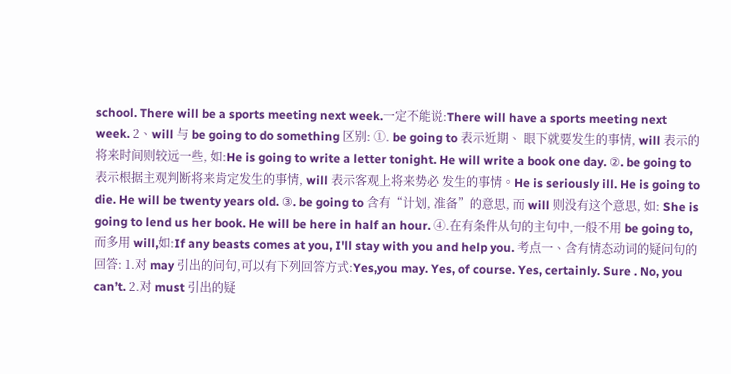school. There will be a sports meeting next week.一定不能说:There will have a sports meeting next week. 2、will 与 be going to do something 区别: ①. be going to 表示近期、 眼下就要发生的事情, will 表示的将来时间则较远一些, 如:He is going to write a letter tonight. He will write a book one day. ②. be going to 表示根据主观判断将来肯定发生的事情, will 表示客观上将来势必 发生的事情。He is seriously ill. He is going to die. He will be twenty years old. ③. be going to 含有“计划, 准备”的意思, 而 will 则没有这个意思, 如: She is going to lend us her book. He will be here in half an hour. ④.在有条件从句的主句中,一般不用 be going to,而多用 will,如:If any beasts comes at you, I'll stay with you and help you. 考点一、含有情态动词的疑问句的回答: 1.对 may 引出的问句,可以有下列回答方式:Yes,you may. Yes, of course. Yes, certainly. Sure . No, you can’t. 2.对 must 引出的疑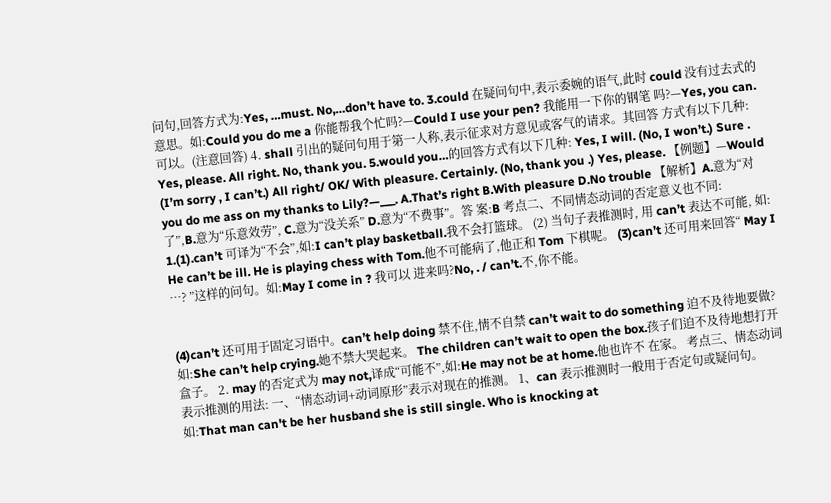问句,回答方式为:Yes, …must. No,…don’t have to. 3.could 在疑问句中,表示委婉的语气,此时 could 没有过去式的意思。如:Could you do me a 你能帮我个忙吗?—Could I use your pen? 我能用一下你的钢笔 吗?—Yes, you can.可以。(注意回答) 4. shall 引出的疑问句用于第一人称,表示征求对方意见或客气的请求。其回答 方式有以下几种: Yes, please. All right. No, thank you. 5.would you…的回答方式有以下几种: Yes, I will. (No, I won’t.) Sure . (I’m sorry , I can’t.) All right/ OK/ With pleasure. Certainly. (No, thank you .) Yes, please. 【例题】—Would you do me ass on my thanks to Lily?—___. A.That’s right B.With pleasure D.No trouble 【解析】A.意为“对了”,B.意为“乐意效劳”, C.意为“没关系” D.意为“不费事”。答 案:B 考点二、不同情态动词的否定意义也不同: 1.(1).can’t 可译为“不会”,如:I can’t play basketball.我不会打篮球。 (2) 当句子表推测时, 用 can’t 表达不可能, 如: He can’t be ill. He is playing chess with Tom.他不可能病了,他正和 Tom 下棋呢。 (3)can’t 还可用来回答“ May I …? ”这样的问句。如:May I come in ? 我可以 进来吗?No, . / can’t.不,你不能。


(4)can’t 还可用于固定习语中。can’t help doing 禁不住,情不自禁 can’t wait to do something 迫不及待地要做? 如:She can’t help crying.她不禁大哭起来。 The children can’t wait to open the box.孩子们迫不及待地想打开盒子。 2. may 的否定式为 may not,译成“可能不”,如:He may not be at home.他也许不 在家。 考点三、情态动词表示推测的用法: 一、“情态动词+动词原形”表示对现在的推测。 1、can 表示推测时一般用于否定句或疑问句。如:That man can't be her husband she is still single. Who is knocking at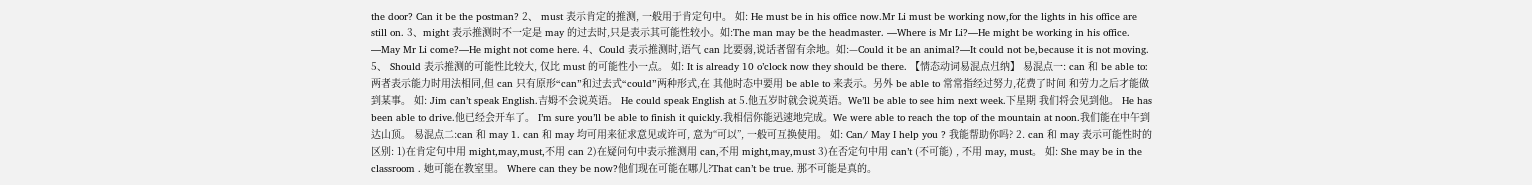the door? Can it be the postman? 2、 must 表示肯定的推测, 一般用于肯定句中。 如: He must be in his office now.Mr Li must be working now,for the lights in his office are still on. 3、might 表示推测时不一定是 may 的过去时,只是表示其可能性较小。如:The man may be the headmaster. —Where is Mr Li?—He might be working in his office. —May Mr Li come?—He might not come here. 4、Could 表示推测时,语气 can 比要弱,说话者留有余地。如:—Could it be an animal?—It could not be,because it is not moving. 5、 Should 表示推测的可能性比较大, 仅比 must 的可能性小一点。 如: It is already 10 o’clock now they should be there. 【情态动词易混点归纳】 易混点一: can 和 be able to: 两者表示能力时用法相同,但 can 只有原形“can”和过去式“could”两种形式,在 其他时态中要用 be able to 来表示。另外 be able to 常常指经过努力,花费了时间 和劳力之后才能做到某事。 如: Jim can’t speak English.吉姆不会说英语。 He could speak English at 5.他五岁时就会说英语。We’ll be able to see him next week.下星期 我们将会见到他。 He has been able to drive.他已经会开车了。 I’m sure you’ll be able to finish it quickly.我相信你能迅速地完成。We were able to reach the top of the mountain at noon.我们能在中午到达山顶。 易混点二:can 和 may 1. can 和 may 均可用来征求意见或许可, 意为“可以”, 一般可互换使用。 如: Can/ May I help you ? 我能帮助你吗? 2. can 和 may 表示可能性时的区别: 1)在肯定句中用 might,may,must,不用 can 2)在疑问句中表示推测用 can,不用 might,may,must 3)在否定句中用 can’t (不可能) , 不用 may, must。 如: She may be in the classroom . 她可能在教室里。 Where can they be now?他们现在可能在哪儿?That can’t be true. 那不可能是真的。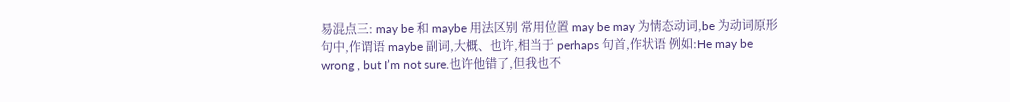易混点三: may be 和 maybe 用法区别 常用位置 may be may 为情态动词,be 为动词原形 句中,作谓语 maybe 副词,大概、也许,相当于 perhaps 句首,作状语 例如:He may be wrong , but I’m not sure.也许他错了,但我也不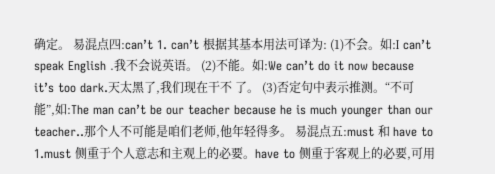确定。 易混点四:can’t 1. can’t 根据其基本用法可译为: (1)不会。如:I can’t speak English .我不会说英语。 (2)不能。如:We can’t do it now because it’s too dark.天太黑了,我们现在干不 了。 (3)否定句中表示推测。“不可能”,如:The man can’t be our teacher because he is much younger than our teacher..那个人不可能是咱们老师,他年轻得多。 易混点五:must 和 have to 1.must 侧重于个人意志和主观上的必要。have to 侧重于客观上的必要,可用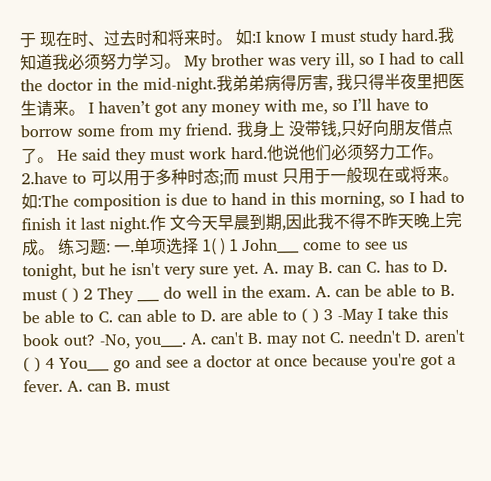于 现在时、过去时和将来时。 如:I know I must study hard.我知道我必须努力学习。 My brother was very ill, so I had to call the doctor in the mid-night.我弟弟病得厉害, 我只得半夜里把医生请来。 I haven’t got any money with me, so I’ll have to borrow some from my friend. 我身上 没带钱,只好向朋友借点了。 He said they must work hard.他说他们必须努力工作。 2.have to 可以用于多种时态;而 must 只用于一般现在或将来。 如:The composition is due to hand in this morning, so I had to finish it last night.作 文今天早晨到期,因此我不得不昨天晚上完成。 练习题: 一.单项选择 1( ) 1 John___ come to see us tonight, but he isn't very sure yet. A. may B. can C. has to D. must ( ) 2 They ___ do well in the exam. A. can be able to B. be able to C. can able to D. are able to ( ) 3 -May I take this book out? -No, you___. A. can't B. may not C. needn't D. aren't ( ) 4 You___ go and see a doctor at once because you're got a fever. A. can B. must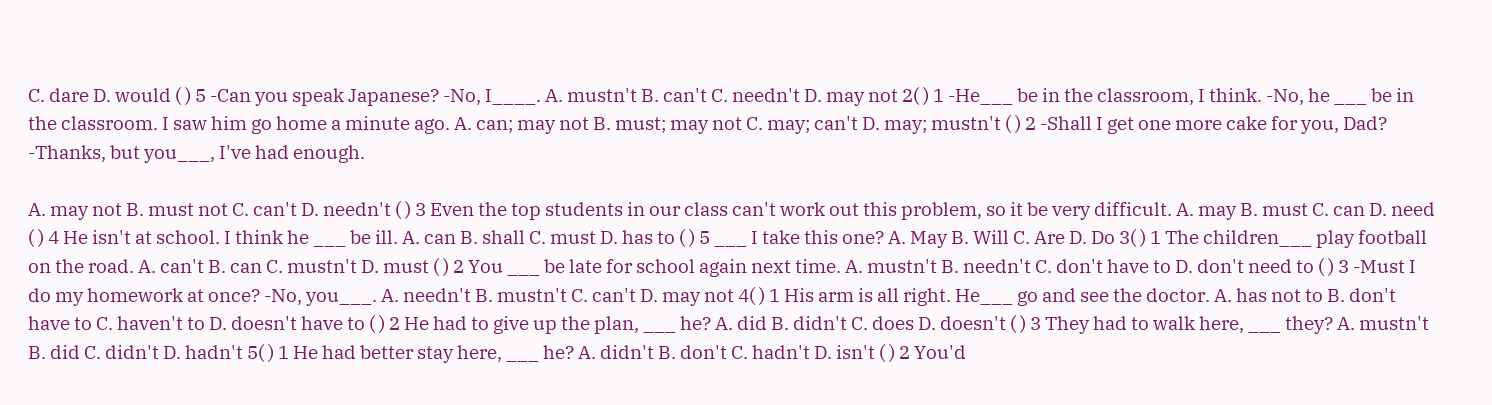C. dare D. would ( ) 5 -Can you speak Japanese? -No, I____. A. mustn't B. can't C. needn't D. may not 2( ) 1 -He___ be in the classroom, I think. -No, he ___ be in the classroom. I saw him go home a minute ago. A. can; may not B. must; may not C. may; can't D. may; mustn't ( ) 2 -Shall I get one more cake for you, Dad? -Thanks, but you___, I've had enough.

A. may not B. must not C. can't D. needn't ( ) 3 Even the top students in our class can't work out this problem, so it be very difficult. A. may B. must C. can D. need ( ) 4 He isn't at school. I think he ___ be ill. A. can B. shall C. must D. has to ( ) 5 ___ I take this one? A. May B. Will C. Are D. Do 3( ) 1 The children___ play football on the road. A. can't B. can C. mustn't D. must ( ) 2 You ___ be late for school again next time. A. mustn't B. needn't C. don't have to D. don't need to ( ) 3 -Must I do my homework at once? -No, you___. A. needn't B. mustn't C. can't D. may not 4( ) 1 His arm is all right. He___ go and see the doctor. A. has not to B. don't have to C. haven't to D. doesn't have to ( ) 2 He had to give up the plan, ___ he? A. did B. didn't C. does D. doesn't ( ) 3 They had to walk here, ___ they? A. mustn't B. did C. didn't D. hadn't 5( ) 1 He had better stay here, ___ he? A. didn't B. don't C. hadn't D. isn't ( ) 2 You'd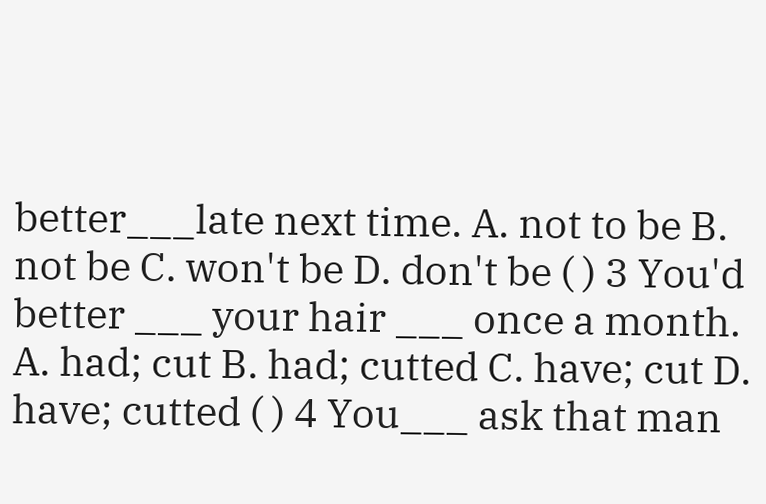better___late next time. A. not to be B. not be C. won't be D. don't be ( ) 3 You'd better ___ your hair ___ once a month. A. had; cut B. had; cutted C. have; cut D. have; cutted ( ) 4 You___ ask that man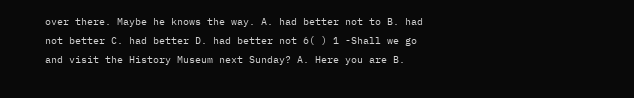over there. Maybe he knows the way. A. had better not to B. had not better C. had better D. had better not 6( ) 1 -Shall we go and visit the History Museum next Sunday? A. Here you are B.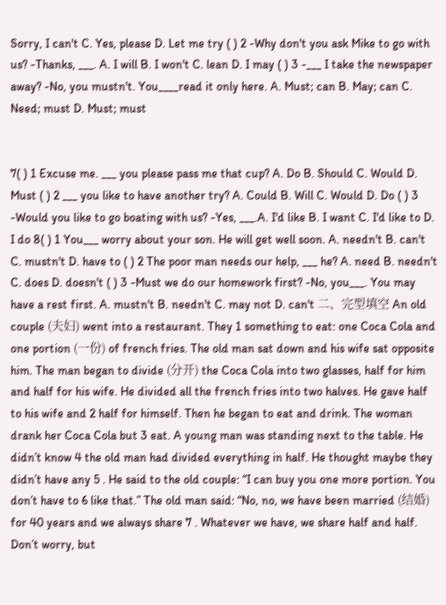Sorry, I can't C. Yes, please D. Let me try ( ) 2 -Why don't you ask Mike to go with us? -Thanks, ___. A. I will B. I won't C. lean D. I may ( ) 3 -___ I take the newspaper away? -No, you mustn't. You____read it only here. A. Must; can B. May; can C. Need; must D. Must; must


7( ) 1 Excuse me. ___ you please pass me that cup? A. Do B. Should C. Would D. Must ( ) 2 ___ you like to have another try? A. Could B. Will C. Would D. Do ( ) 3 -Would you like to go boating with us? -Yes, ___.A. I'd like B. I want C. I'd like to D. I do 8( ) 1 You___ worry about your son. He will get well soon. A. needn't B. can't C. mustn't D. have to ( ) 2 The poor man needs our help, ___ he? A. need B. needn't C. does D. doesn't ( ) 3 -Must we do our homework first? -No, you___. You may have a rest first. A. mustn't B. needn't C. may not D. can't 二、完型填空 An old couple (夫妇) went into a restaurant. They 1 something to eat: one Coca Cola and one portion (一份) of french fries. The old man sat down and his wife sat opposite him. The man began to divide (分开) the Coca Cola into two glasses, half for him and half for his wife. He divided all the french fries into two halves. He gave half to his wife and 2 half for himself. Then he began to eat and drink. The woman drank her Coca Cola but 3 eat. A young man was standing next to the table. He didn’t know 4 the old man had divided everything in half. He thought maybe they didn’t have any 5 . He said to the old couple: “I can buy you one more portion. You don’t have to 6 like that.” The old man said: “No, no, we have been married (结婚) for 40 years and we always share 7 . Whatever we have, we share half and half. Don’t worry, but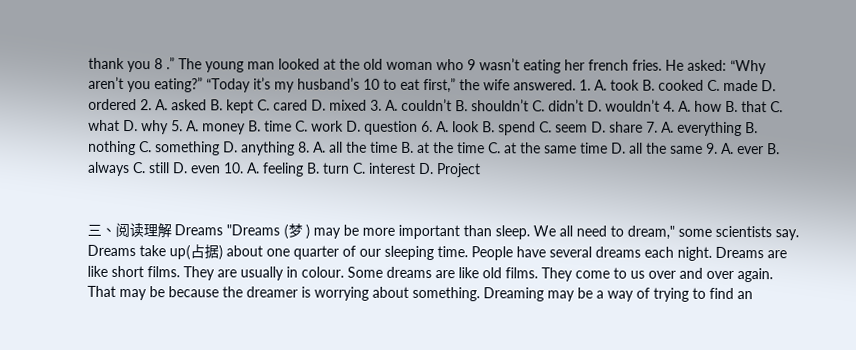thank you 8 .” The young man looked at the old woman who 9 wasn’t eating her french fries. He asked: “Why aren’t you eating?” “Today it’s my husband’s 10 to eat first,” the wife answered. 1. A. took B. cooked C. made D. ordered 2. A. asked B. kept C. cared D. mixed 3. A. couldn’t B. shouldn’t C. didn’t D. wouldn’t 4. A. how B. that C. what D. why 5. A. money B. time C. work D. question 6. A. look B. spend C. seem D. share 7. A. everything B. nothing C. something D. anything 8. A. all the time B. at the time C. at the same time D. all the same 9. A. ever B. always C. still D. even 10. A. feeling B. turn C. interest D. Project


三、阅读理解 Dreams "Dreams (梦 ) may be more important than sleep. We all need to dream," some scientists say. Dreams take up(占据) about one quarter of our sleeping time. People have several dreams each night. Dreams are like short films. They are usually in colour. Some dreams are like old films. They come to us over and over again. That may be because the dreamer is worrying about something. Dreaming may be a way of trying to find an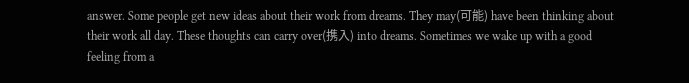answer. Some people get new ideas about their work from dreams. They may(可能) have been thinking about their work all day. These thoughts can carry over(携入) into dreams. Sometimes we wake up with a good feeling from a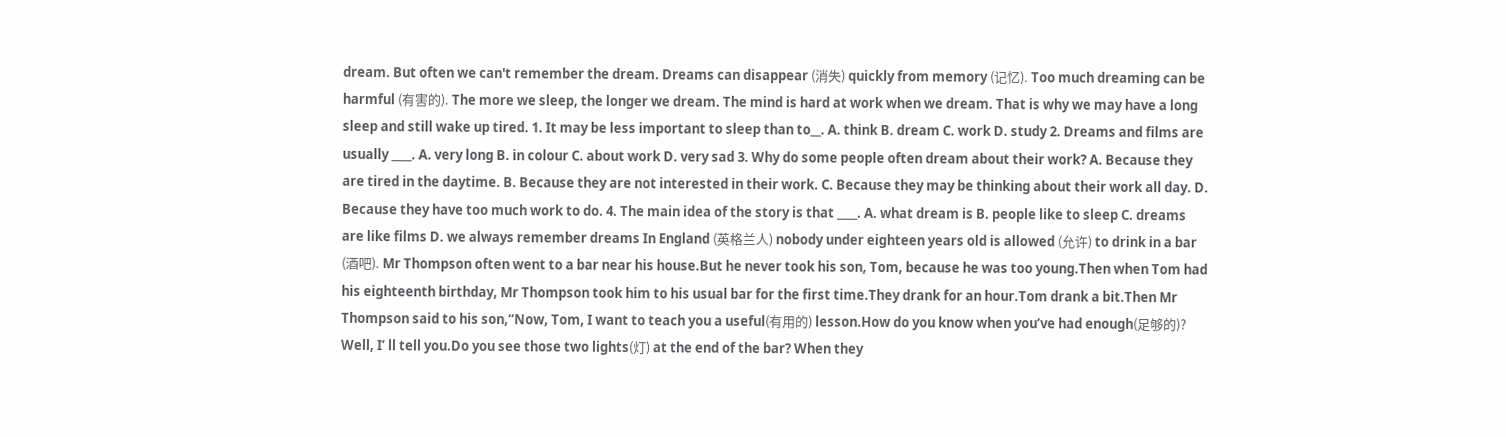dream. But often we can't remember the dream. Dreams can disappear (消失) quickly from memory (记忆). Too much dreaming can be harmful (有害的). The more we sleep, the longer we dream. The mind is hard at work when we dream. That is why we may have a long sleep and still wake up tired. 1. It may be less important to sleep than to__. A. think B. dream C. work D. study 2. Dreams and films are usually ____. A. very long B. in colour C. about work D. very sad 3. Why do some people often dream about their work? A. Because they are tired in the daytime. B. Because they are not interested in their work. C. Because they may be thinking about their work all day. D. Because they have too much work to do. 4. The main idea of the story is that ____. A. what dream is B. people like to sleep C. dreams are like films D. we always remember dreams In England (英格兰人) nobody under eighteen years old is allowed (允许) to drink in a bar (酒吧). Mr Thompson often went to a bar near his house.But he never took his son, Tom, because he was too young.Then when Tom had his eighteenth birthday, Mr Thompson took him to his usual bar for the first time.They drank for an hour.Tom drank a bit.Then Mr Thompson said to his son,“Now, Tom, I want to teach you a useful(有用的) lesson.How do you know when you’ve had enough(足够的)? Well, I’ ll tell you.Do you see those two lights(灯) at the end of the bar? When they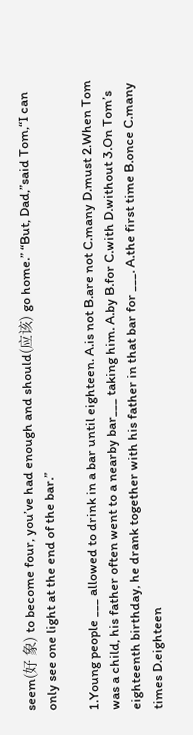seem(好 象) to become four, you’ve had enough and should(应该) go home.” “But, Dad,”said Tom,“I can only see one light at the end of the bar.”

1.Young people ___ allowed to drink in a bar until eighteen. A.is not B.are not C.many D.must 2.When Tom was a child, his father often went to a nearby bar___ taking him. A.by B.for C.with D.without 3.On Tom’s eighteenth birthday, he drank together with his father in that bar for ___. A.the first time B.once C.many times D.eighteen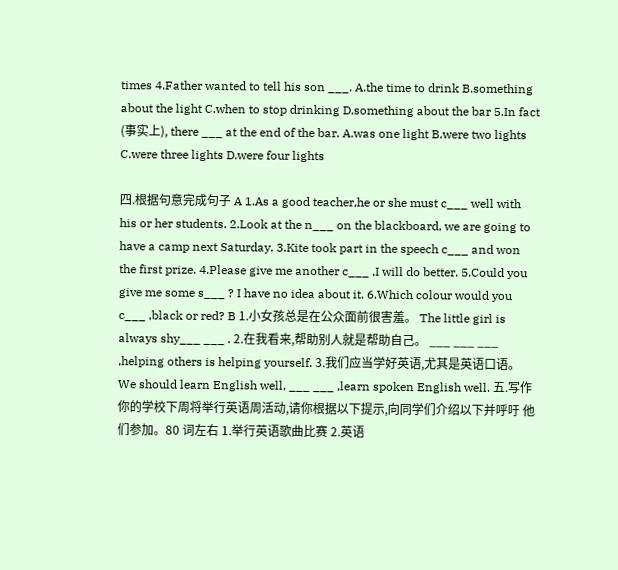times 4.Father wanted to tell his son ___. A.the time to drink B.something about the light C.when to stop drinking D.something about the bar 5.In fact (事实上), there ___ at the end of the bar. A.was one light B.were two lights C.were three lights D.were four lights

四.根据句意完成句子 A 1.As a good teacher,he or she must c___ well with his or her students. 2.Look at the n___ on the blackboard, we are going to have a camp next Saturday. 3.Kite took part in the speech c___ and won the first prize. 4.Please give me another c___ ,I will do better. 5.Could you give me some s___ ? I have no idea about it. 6.Which colour would you c___ ,black or red? B 1.小女孩总是在公众面前很害羞。 The little girl is always shy___ ___ . 2.在我看来,帮助别人就是帮助自己。 ___ ___ ___ ,helping others is helping yourself. 3.我们应当学好英语,尤其是英语口语。 We should learn English well, ___ ___ ,learn spoken English well. 五.写作 你的学校下周将举行英语周活动,请你根据以下提示,向同学们介绍以下并呼吁 他们参加。80 词左右 1.举行英语歌曲比赛 2.英语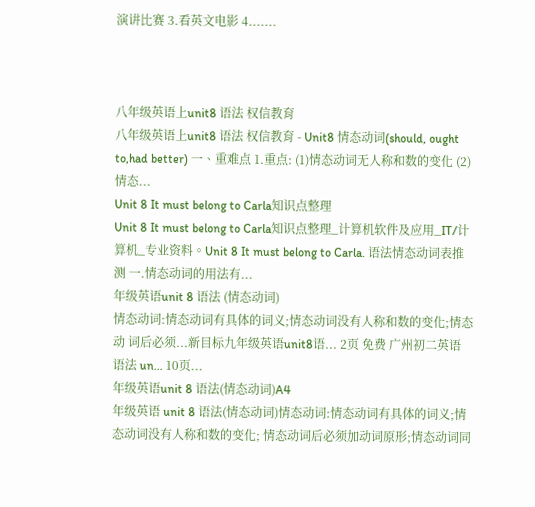演讲比赛 3.看英文电影 4.......



八年级英语上unit8 语法 权信教育
八年级英语上unit8 语法 权信教育 - Unit8 情态动词(should, ought to,had better) 一、重难点 1.重点: (1)情态动词无人称和数的变化 (2)情态...
Unit 8 It must belong to Carla知识点整理
Unit 8 It must belong to Carla知识点整理_计算机软件及应用_IT/计算机_专业资料。Unit 8 It must belong to Carla. 语法情态动词表推测 一.情态动词的用法有...
年级英语unit 8 语法 (情态动词)
情态动词:情态动词有具体的词义;情态动词没有人称和数的变化;情态动 词后必须...新目标九年级英语unit8语... 2页 免费 广州初二英语 语法 un... 10页...
年级英语unit 8 语法(情态动词)A4
年级英语 unit 8 语法(情态动词)情态动词:情态动词有具体的词义;情态动词没有人称和数的变化; 情态动词后必须加动词原形;情态动词同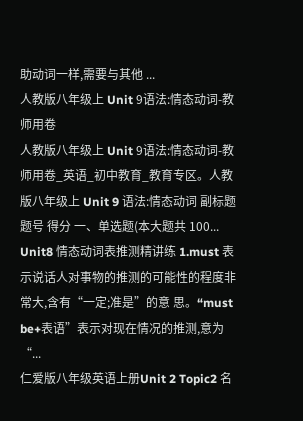助动词一样,需要与其他 ...
人教版八年级上 Unit 9语法:情态动词-教师用卷
人教版八年级上 Unit 9语法:情态动词-教师用卷_英语_初中教育_教育专区。人教版八年级上 Unit 9 语法:情态动词 副标题 题号 得分 一、单选题(本大题共 100...
Unit8 情态动词表推测精讲练 1.must 表示说话人对事物的推测的可能性的程度非常大,含有“一定;准是”的意 思。“must be+表语”表示对现在情况的推测,意为“...
仁爱版八年级英语上册Unit 2 Topic2 名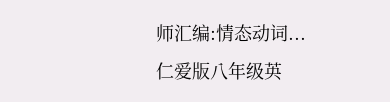师汇编:情态动词...
仁爱版八年级英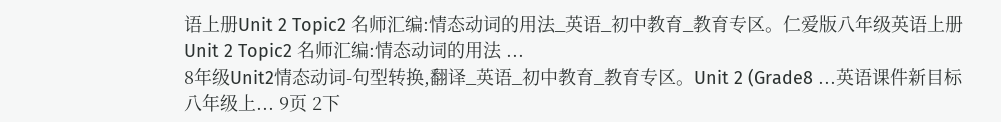语上册Unit 2 Topic2 名师汇编:情态动词的用法_英语_初中教育_教育专区。仁爱版八年级英语上册Unit 2 Topic2 名师汇编:情态动词的用法 ...
8年级Unit2情态动词-句型转换,翻译_英语_初中教育_教育专区。Unit 2 (Grade8 ...英语课件新目标八年级上... 9页 2下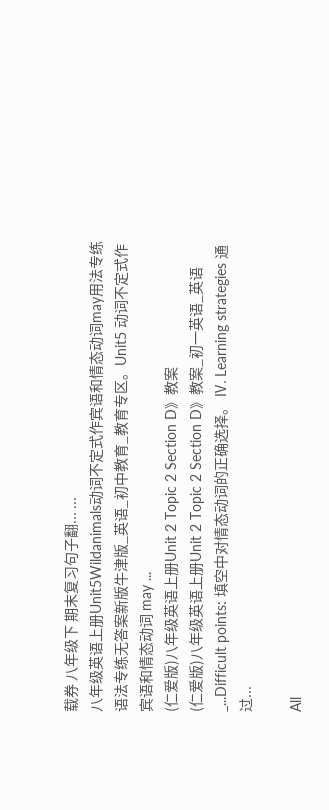载券 八年级下 期末复习句子翻... ...
八年级英语上册Unit5Wildanimals动词不定式作宾语和情态动词may用法专练语法专练无答案新版牛津版_英语_初中教育_教育专区。Unit5 动词不定式作宾语和情态动词 may ...
(仁爱版)八年级英语上册Unit 2 Topic 2 Section D》教案
(仁爱版)八年级英语上册Unit 2 Topic 2 Section D》教案_初一英语_英语_...Difficult points: 填空中对情态动词的正确选择。 Ⅳ. Learning strategies 通过...

All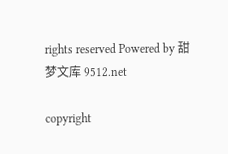rights reserved Powered by 甜梦文库 9512.net

copyright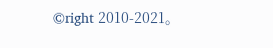©right 2010-2021。